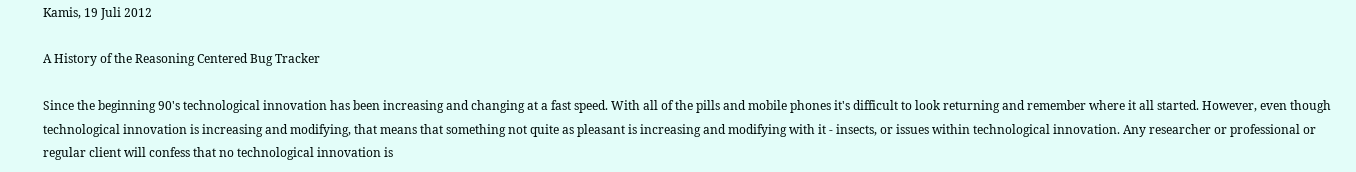Kamis, 19 Juli 2012

A History of the Reasoning Centered Bug Tracker

Since the beginning 90's technological innovation has been increasing and changing at a fast speed. With all of the pills and mobile phones it's difficult to look returning and remember where it all started. However, even though technological innovation is increasing and modifying, that means that something not quite as pleasant is increasing and modifying with it - insects, or issues within technological innovation. Any researcher or professional or regular client will confess that no technological innovation is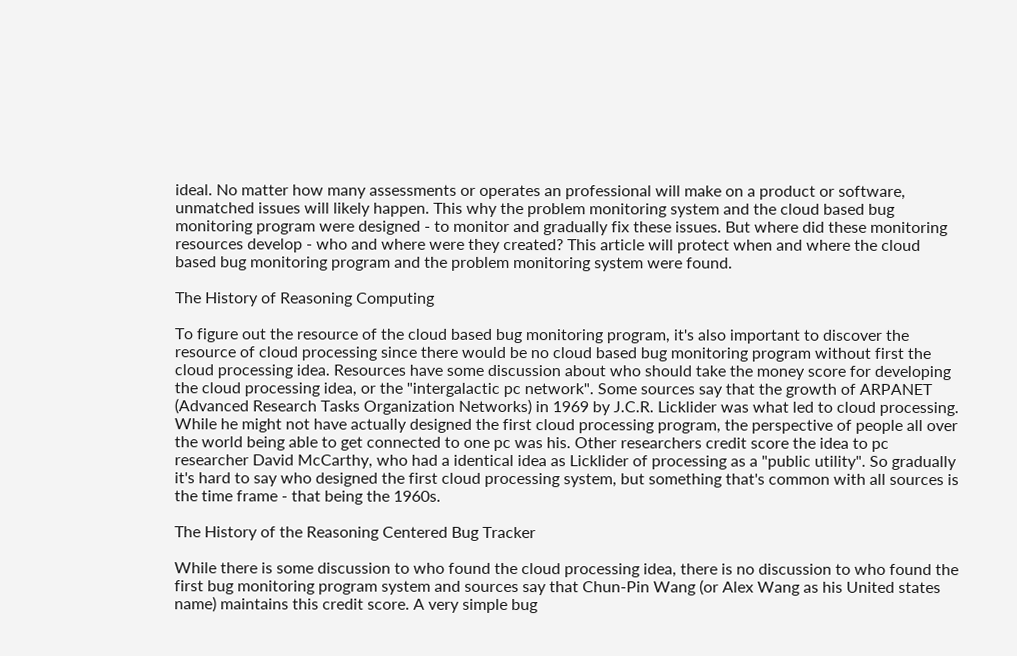ideal. No matter how many assessments or operates an professional will make on a product or software, unmatched issues will likely happen. This why the problem monitoring system and the cloud based bug monitoring program were designed - to monitor and gradually fix these issues. But where did these monitoring resources develop - who and where were they created? This article will protect when and where the cloud based bug monitoring program and the problem monitoring system were found.

The History of Reasoning Computing

To figure out the resource of the cloud based bug monitoring program, it's also important to discover the resource of cloud processing since there would be no cloud based bug monitoring program without first the cloud processing idea. Resources have some discussion about who should take the money score for developing the cloud processing idea, or the "intergalactic pc network". Some sources say that the growth of ARPANET (Advanced Research Tasks Organization Networks) in 1969 by J.C.R. Licklider was what led to cloud processing. While he might not have actually designed the first cloud processing program, the perspective of people all over the world being able to get connected to one pc was his. Other researchers credit score the idea to pc researcher David McCarthy, who had a identical idea as Licklider of processing as a "public utility". So gradually it's hard to say who designed the first cloud processing system, but something that's common with all sources is the time frame - that being the 1960s.

The History of the Reasoning Centered Bug Tracker

While there is some discussion to who found the cloud processing idea, there is no discussion to who found the first bug monitoring program system and sources say that Chun-Pin Wang (or Alex Wang as his United states name) maintains this credit score. A very simple bug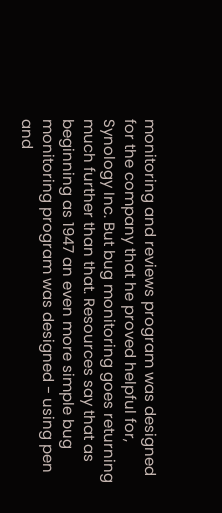monitoring and reviews program was designed for the company that he proved helpful for, Synology Inc. But bug monitoring goes returning much further than that. Resources say that as beginning as 1947 an even more simple bug monitoring program was designed - using pen and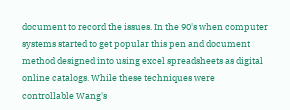document to record the issues. In the 90's when computer systems started to get popular this pen and document method designed into using excel spreadsheets as digital online catalogs. While these techniques were controllable Wang's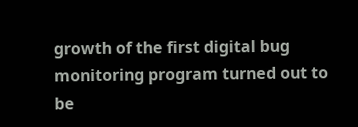growth of the first digital bug monitoring program turned out to be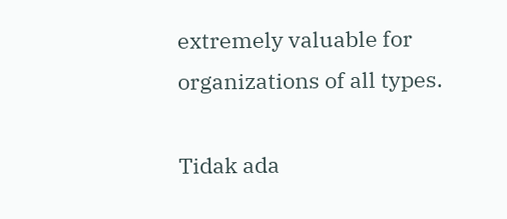extremely valuable for organizations of all types.

Tidak ada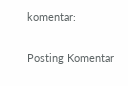komentar:

Posting Komentar